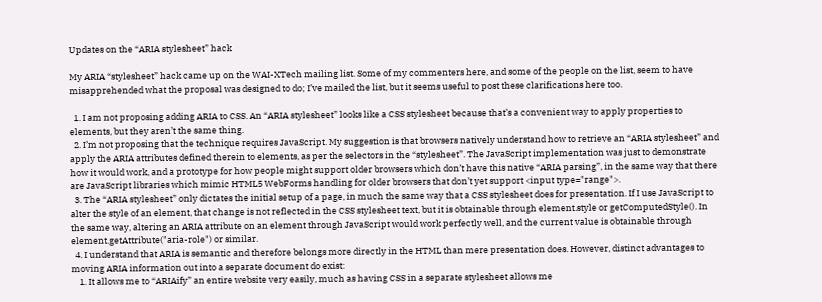Updates on the “ARIA stylesheet” hack

My ARIA “stylesheet” hack came up on the WAI-XTech mailing list. Some of my commenters here, and some of the people on the list, seem to have misapprehended what the proposal was designed to do; I’ve mailed the list, but it seems useful to post these clarifications here too.

  1. I am not proposing adding ARIA to CSS. An “ARIA stylesheet” looks like a CSS stylesheet because that’s a convenient way to apply properties to elements, but they aren’t the same thing.
  2. I’m not proposing that the technique requires JavaScript. My suggestion is that browsers natively understand how to retrieve an “ARIA stylesheet” and apply the ARIA attributes defined therein to elements, as per the selectors in the “stylesheet”. The JavaScript implementation was just to demonstrate how it would work, and a prototype for how people might support older browsers which don’t have this native “ARIA parsing”, in the same way that there are JavaScript libraries which mimic HTML5 WebForms handling for older browsers that don’t yet support <input type="range">.
  3. The “ARIA stylesheet” only dictates the initial setup of a page, in much the same way that a CSS stylesheet does for presentation. If I use JavaScript to alter the style of an element, that change is not reflected in the CSS stylesheet text, but it is obtainable through element.style or getComputedStyle(). In the same way, altering an ARIA attribute on an element through JavaScript would work perfectly well, and the current value is obtainable through element.getAttribute("aria-role") or similar.
  4. I understand that ARIA is semantic and therefore belongs more directly in the HTML than mere presentation does. However, distinct advantages to moving ARIA information out into a separate document do exist:
    1. It allows me to “ARIAify” an entire website very easily, much as having CSS in a separate stylesheet allows me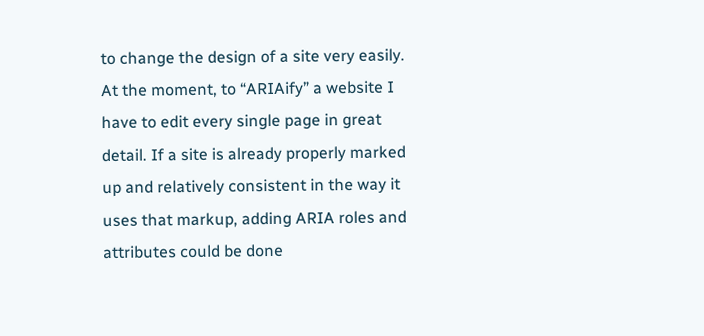to change the design of a site very easily. At the moment, to “ARIAify” a website I have to edit every single page in great detail. If a site is already properly marked up and relatively consistent in the way it uses that markup, adding ARIA roles and attributes could be done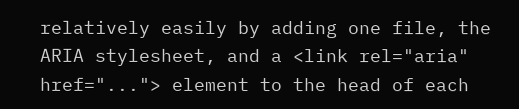relatively easily by adding one file, the ARIA stylesheet, and a <link rel="aria" href="..."> element to the head of each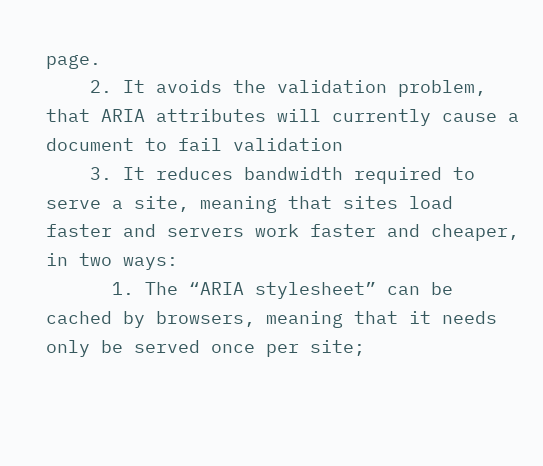page.
    2. It avoids the validation problem, that ARIA attributes will currently cause a document to fail validation
    3. It reduces bandwidth required to serve a site, meaning that sites load faster and servers work faster and cheaper, in two ways:
      1. The “ARIA stylesheet” can be cached by browsers, meaning that it needs only be served once per site;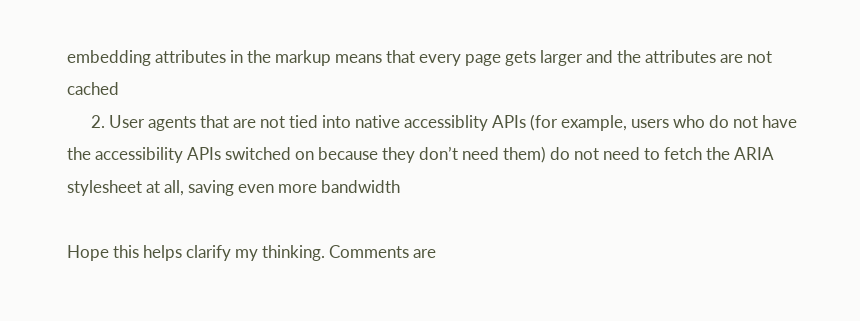embedding attributes in the markup means that every page gets larger and the attributes are not cached
      2. User agents that are not tied into native accessiblity APIs (for example, users who do not have the accessibility APIs switched on because they don’t need them) do not need to fetch the ARIA stylesheet at all, saving even more bandwidth

Hope this helps clarify my thinking. Comments are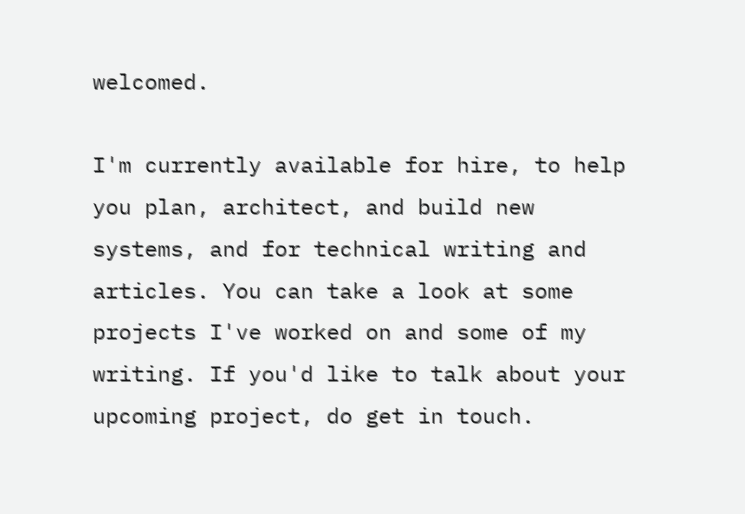welcomed.

I'm currently available for hire, to help you plan, architect, and build new systems, and for technical writing and articles. You can take a look at some projects I've worked on and some of my writing. If you'd like to talk about your upcoming project, do get in touch.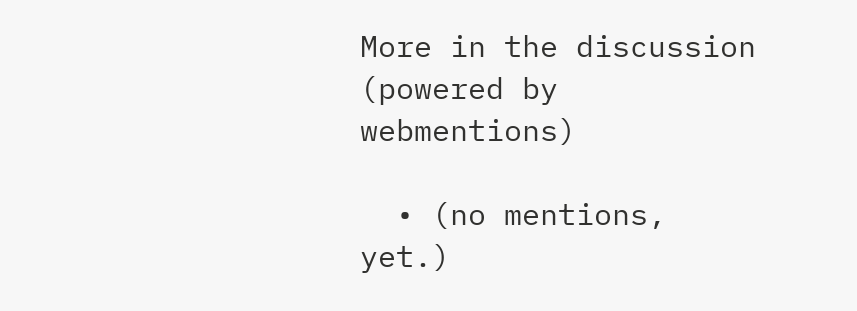More in the discussion (powered by webmentions)

  • (no mentions, yet.)